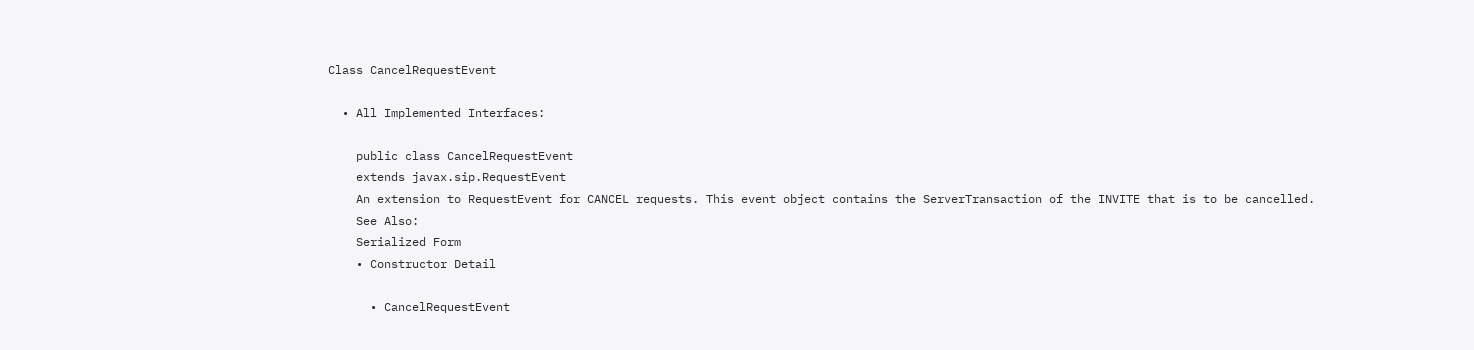Class CancelRequestEvent

  • All Implemented Interfaces:

    public class CancelRequestEvent
    extends javax.sip.RequestEvent
    An extension to RequestEvent for CANCEL requests. This event object contains the ServerTransaction of the INVITE that is to be cancelled.
    See Also:
    Serialized Form
    • Constructor Detail

      • CancelRequestEvent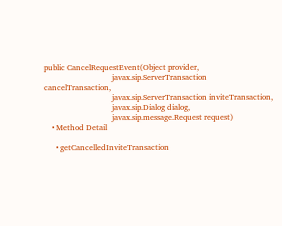public CancelRequestEvent(Object provider,
                                  javax.sip.ServerTransaction cancelTransaction,
                                  javax.sip.ServerTransaction inviteTransaction,
                                  javax.sip.Dialog dialog,
                                  javax.sip.message.Request request)
    • Method Detail

      • getCancelledInviteTransaction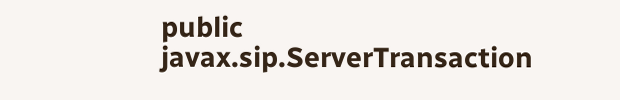public javax.sip.ServerTransaction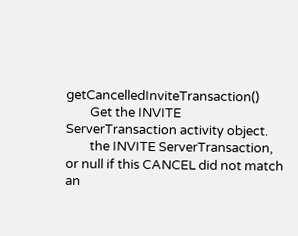getCancelledInviteTransaction()
        Get the INVITE ServerTransaction activity object.
        the INVITE ServerTransaction, or null if this CANCEL did not match an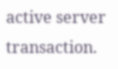active server transaction.